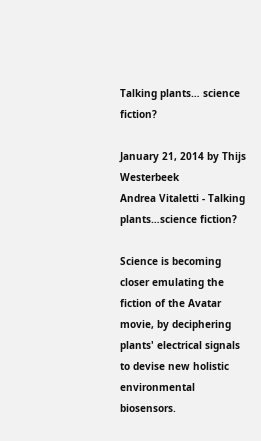Talking plants… science fiction?

January 21, 2014 by Thijs Westerbeek
Andrea Vitaletti - Talking plants…science fiction?

Science is becoming closer emulating the fiction of the Avatar movie, by deciphering plants' electrical signals to devise new holistic environmental biosensors.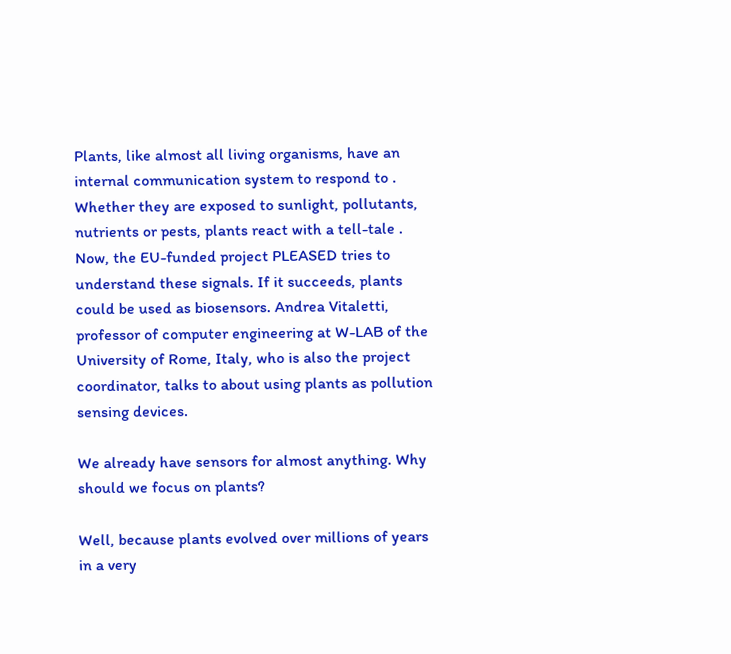Plants, like almost all living organisms, have an internal communication system to respond to . Whether they are exposed to sunlight, pollutants, nutrients or pests, plants react with a tell-tale . Now, the EU-funded project PLEASED tries to understand these signals. If it succeeds, plants could be used as biosensors. Andrea Vitaletti, professor of computer engineering at W-LAB of the University of Rome, Italy, who is also the project coordinator, talks to about using plants as pollution sensing devices.

We already have sensors for almost anything. Why should we focus on plants?

Well, because plants evolved over millions of years in a very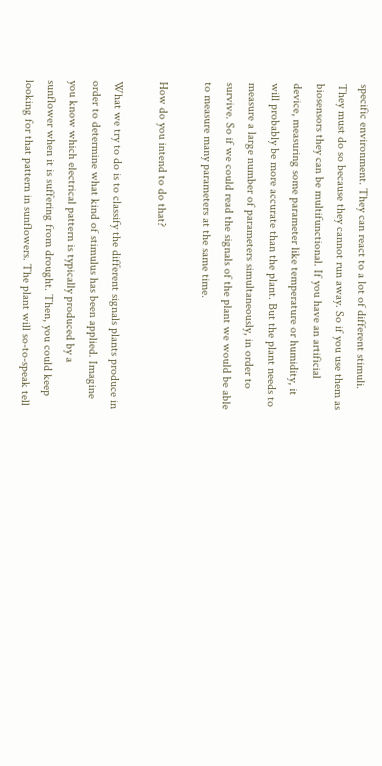specific environment. They can react to a lot of different stimuli. They must do so because they cannot run away. So if you use them as biosensors they can be multifunctional. If you have an artificial device, measuring some parameter like temperature or humidity, it will probably be more accurate than the plant. But the plant needs to measure a large number of parameters simultaneously, in order to survive. So if we could read the signals of the plant we would be able to measure many parameters at the same time.

How do you intend to do that?

What we try to do is to classify the different signals plants produce in order to determine what kind of stimulus has been applied. Imagine you know which electrical pattern is typically produced by a sunflower when it is suffering from drought. Then, you could keep looking for that pattern in sunflowers. The plant will so-to-speak tell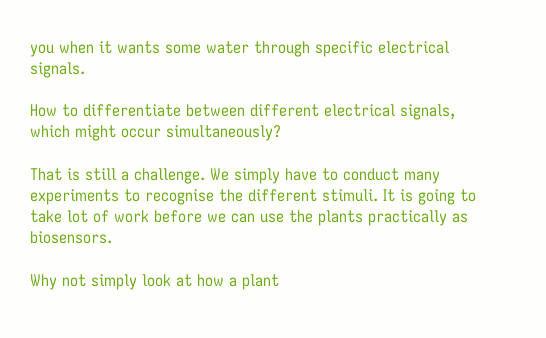you when it wants some water through specific electrical signals.

How to differentiate between different electrical signals, which might occur simultaneously?

That is still a challenge. We simply have to conduct many experiments to recognise the different stimuli. It is going to take lot of work before we can use the plants practically as biosensors.

Why not simply look at how a plant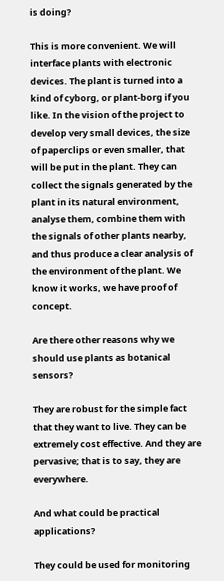is doing?

This is more convenient. We will interface plants with electronic devices. The plant is turned into a kind of cyborg, or plant-borg if you like. In the vision of the project to develop very small devices, the size of paperclips or even smaller, that will be put in the plant. They can collect the signals generated by the plant in its natural environment, analyse them, combine them with the signals of other plants nearby, and thus produce a clear analysis of the environment of the plant. We know it works, we have proof of concept.

Are there other reasons why we should use plants as botanical sensors?

They are robust for the simple fact that they want to live. They can be extremely cost effective. And they are pervasive; that is to say, they are everywhere.

And what could be practical applications?

They could be used for monitoring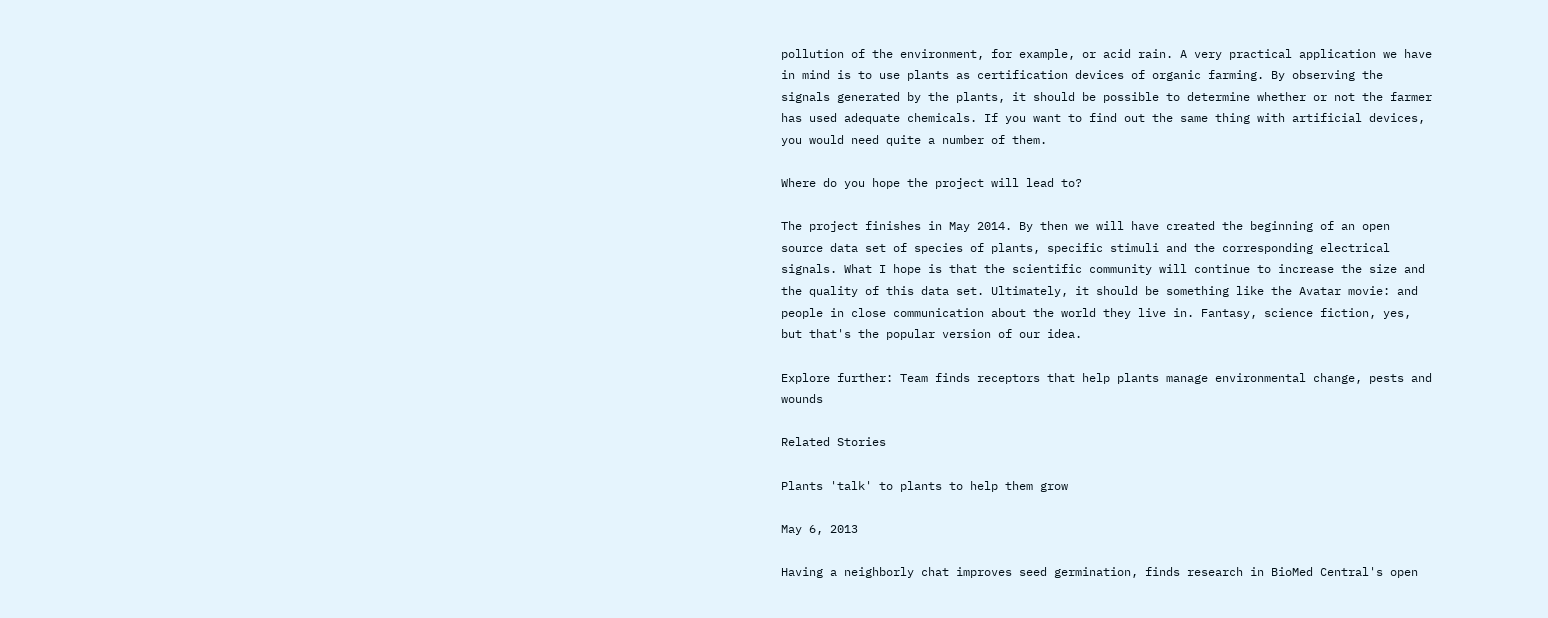pollution of the environment, for example, or acid rain. A very practical application we have in mind is to use plants as certification devices of organic farming. By observing the signals generated by the plants, it should be possible to determine whether or not the farmer has used adequate chemicals. If you want to find out the same thing with artificial devices, you would need quite a number of them.

Where do you hope the project will lead to?

The project finishes in May 2014. By then we will have created the beginning of an open source data set of species of plants, specific stimuli and the corresponding electrical signals. What I hope is that the scientific community will continue to increase the size and the quality of this data set. Ultimately, it should be something like the Avatar movie: and people in close communication about the world they live in. Fantasy, science fiction, yes, but that's the popular version of our idea.

Explore further: Team finds receptors that help plants manage environmental change, pests and wounds

Related Stories

Plants 'talk' to plants to help them grow

May 6, 2013

Having a neighborly chat improves seed germination, finds research in BioMed Central's open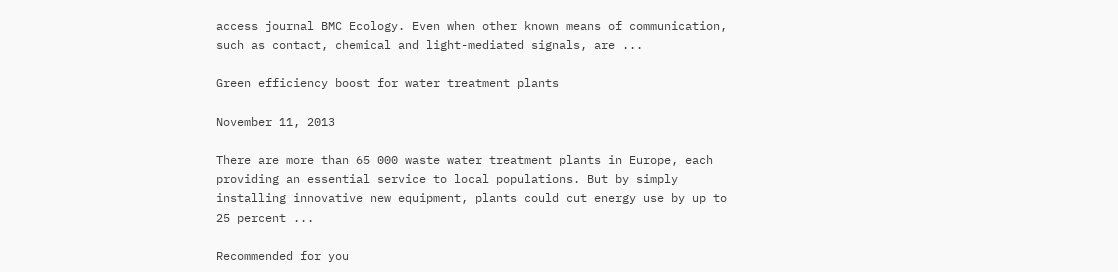access journal BMC Ecology. Even when other known means of communication, such as contact, chemical and light-mediated signals, are ...

Green efficiency boost for water treatment plants

November 11, 2013

There are more than 65 000 waste water treatment plants in Europe, each providing an essential service to local populations. But by simply installing innovative new equipment, plants could cut energy use by up to 25 percent ...

Recommended for you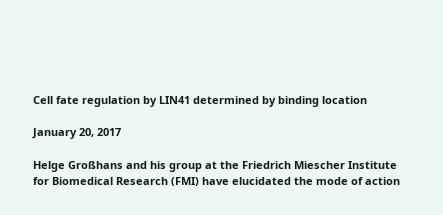Cell fate regulation by LIN41 determined by binding location

January 20, 2017

Helge Großhans and his group at the Friedrich Miescher Institute for Biomedical Research (FMI) have elucidated the mode of action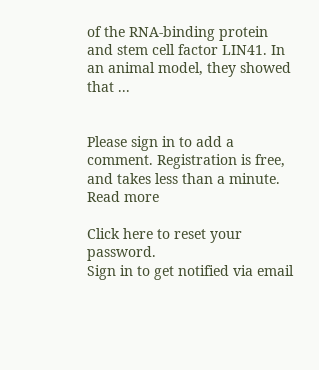of the RNA-binding protein and stem cell factor LIN41. In an animal model, they showed that ...


Please sign in to add a comment. Registration is free, and takes less than a minute. Read more

Click here to reset your password.
Sign in to get notified via email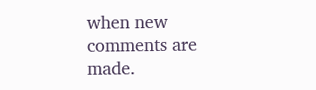when new comments are made.